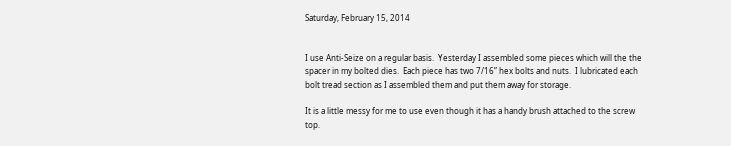Saturday, February 15, 2014


I use Anti-Seize on a regular basis.  Yesterday I assembled some pieces which will the the spacer in my bolted dies.  Each piece has two 7/16” hex bolts and nuts.  I lubricated each bolt tread section as I assembled them and put them away for storage.

It is a little messy for me to use even though it has a handy brush attached to the screw top.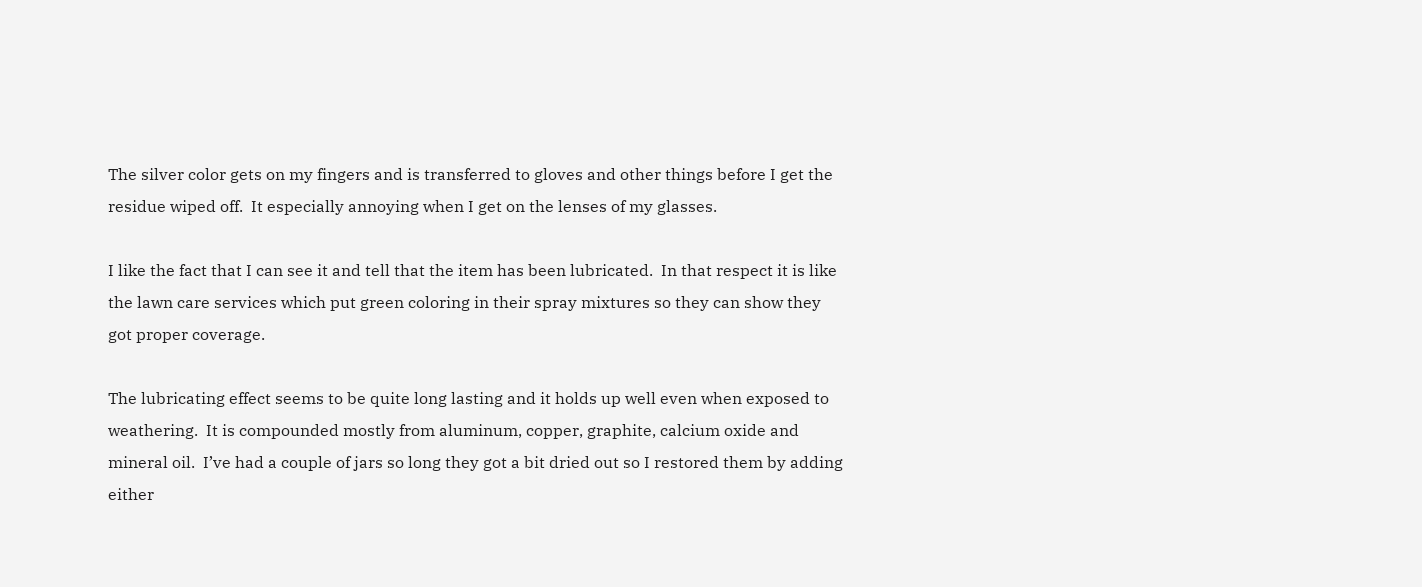The silver color gets on my fingers and is transferred to gloves and other things before I get the residue wiped off.  It especially annoying when I get on the lenses of my glasses.

I like the fact that I can see it and tell that the item has been lubricated.  In that respect it is like the lawn care services which put green coloring in their spray mixtures so they can show they got proper coverage.

The lubricating effect seems to be quite long lasting and it holds up well even when exposed to weathering.  It is compounded mostly from aluminum, copper, graphite, calcium oxide and mineral oil.  I’ve had a couple of jars so long they got a bit dried out so I restored them by adding either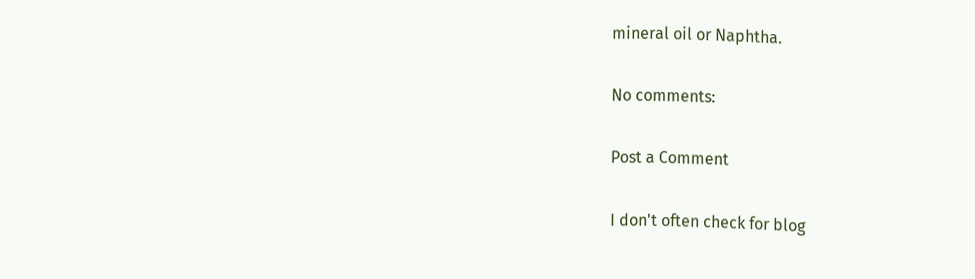mineral oil or Naphtha.

No comments:

Post a Comment

I don't often check for blog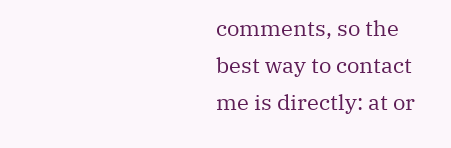comments, so the best way to contact me is directly: at or